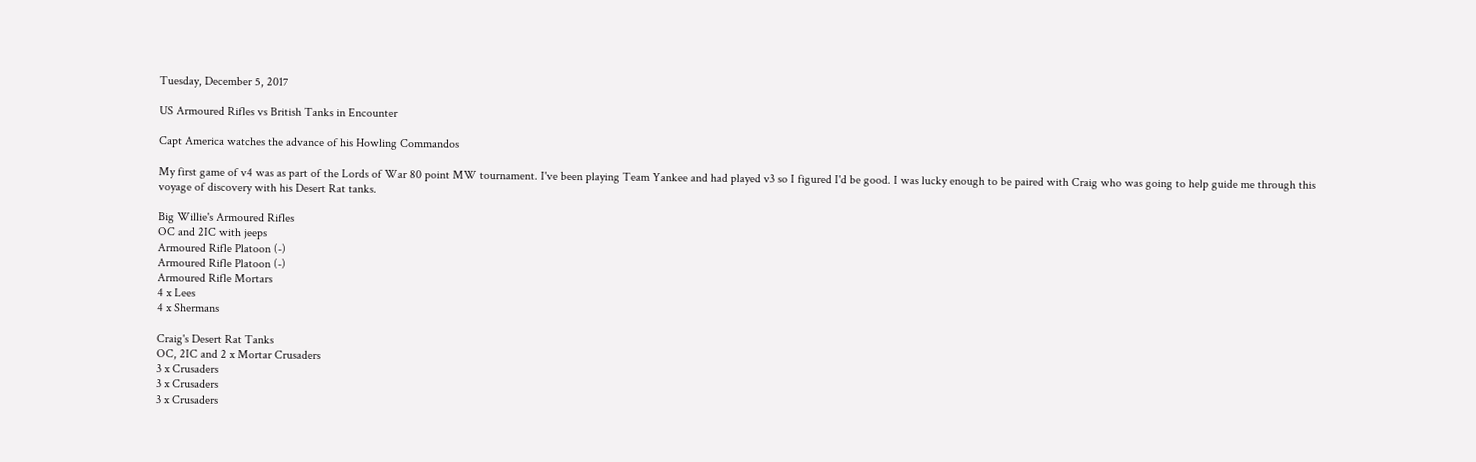Tuesday, December 5, 2017

US Armoured Rifles vs British Tanks in Encounter

Capt America watches the advance of his Howling Commandos

My first game of v4 was as part of the Lords of War 80 point MW tournament. I've been playing Team Yankee and had played v3 so I figured I'd be good. I was lucky enough to be paired with Craig who was going to help guide me through this voyage of discovery with his Desert Rat tanks.

Big Willie's Armoured Rifles
OC and 2IC with jeeps
Armoured Rifle Platoon (-)
Armoured Rifle Platoon (-)
Armoured Rifle Mortars
4 x Lees
4 x Shermans

Craig's Desert Rat Tanks
OC, 2IC and 2 x Mortar Crusaders
3 x Crusaders
3 x Crusaders
3 x Crusaders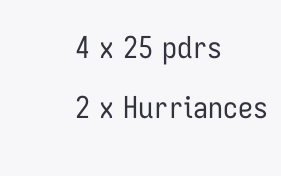4 x 25 pdrs
2 x Hurriances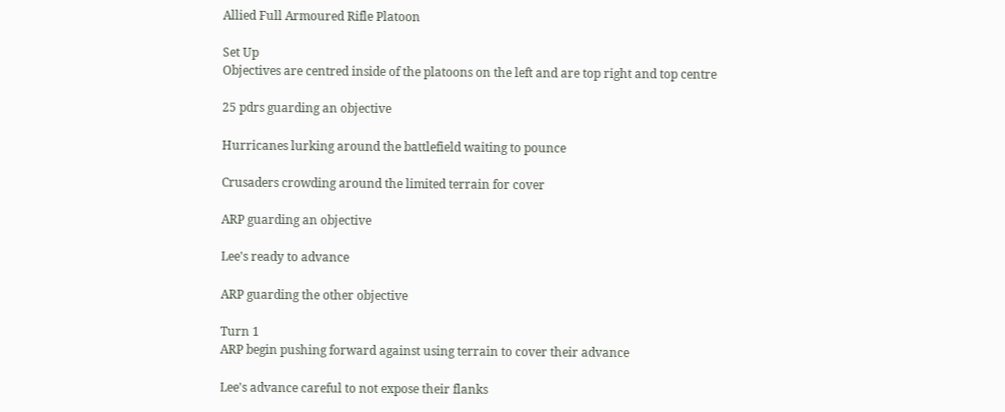Allied Full Armoured Rifle Platoon

Set Up
Objectives are centred inside of the platoons on the left and are top right and top centre

25 pdrs guarding an objective

Hurricanes lurking around the battlefield waiting to pounce

Crusaders crowding around the limited terrain for cover

ARP guarding an objective

Lee's ready to advance

ARP guarding the other objective

Turn 1
ARP begin pushing forward against using terrain to cover their advance

Lee's advance careful to not expose their flanks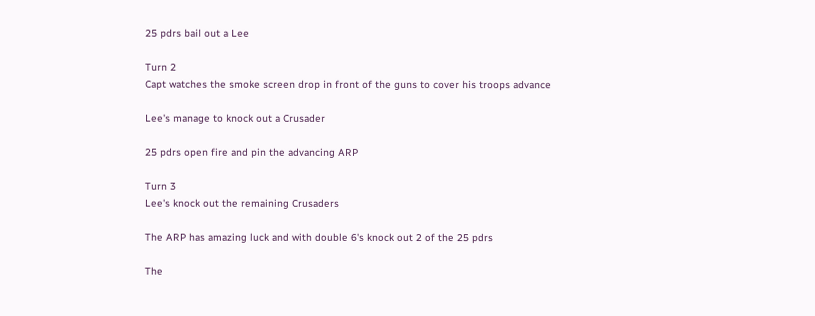25 pdrs bail out a Lee

Turn 2
Capt watches the smoke screen drop in front of the guns to cover his troops advance

Lee's manage to knock out a Crusader

25 pdrs open fire and pin the advancing ARP

Turn 3
Lee's knock out the remaining Crusaders

The ARP has amazing luck and with double 6's knock out 2 of the 25 pdrs

The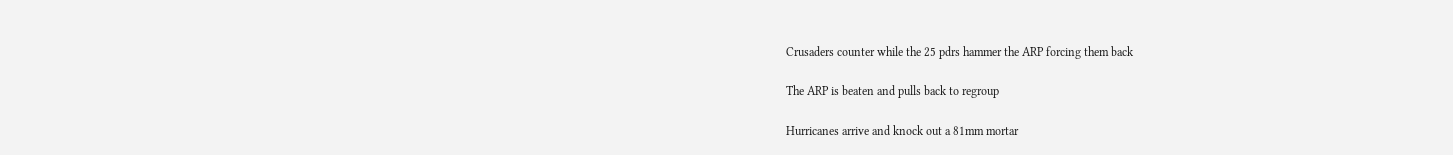Crusaders counter while the 25 pdrs hammer the ARP forcing them back

The ARP is beaten and pulls back to regroup

Hurricanes arrive and knock out a 81mm mortar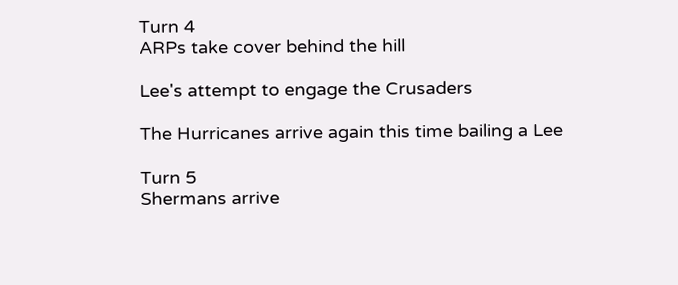Turn 4
ARPs take cover behind the hill

Lee's attempt to engage the Crusaders

The Hurricanes arrive again this time bailing a Lee

Turn 5
Shermans arrive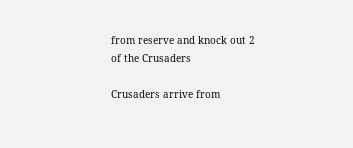from reserve and knock out 2 of the Crusaders

Crusaders arrive from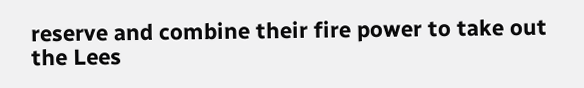reserve and combine their fire power to take out the Lees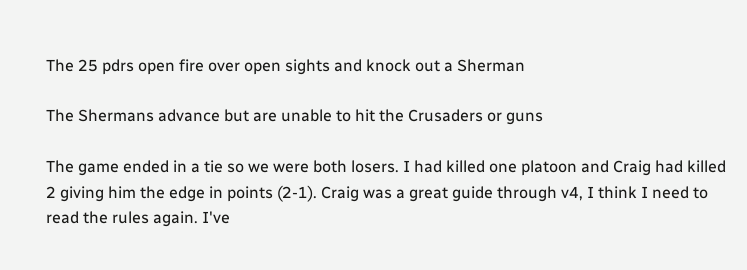The 25 pdrs open fire over open sights and knock out a Sherman

The Shermans advance but are unable to hit the Crusaders or guns

The game ended in a tie so we were both losers. I had killed one platoon and Craig had killed 2 giving him the edge in points (2-1). Craig was a great guide through v4, I think I need to read the rules again. I've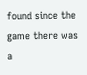found since the game there was a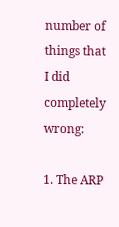number of things that I did completely wrong:

1. The ARP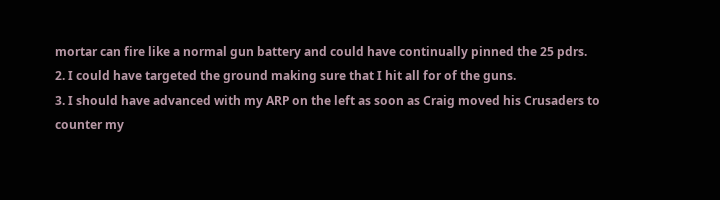mortar can fire like a normal gun battery and could have continually pinned the 25 pdrs.
2. I could have targeted the ground making sure that I hit all for of the guns.
3. I should have advanced with my ARP on the left as soon as Craig moved his Crusaders to counter my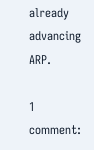already advancing ARP.

1 comment: